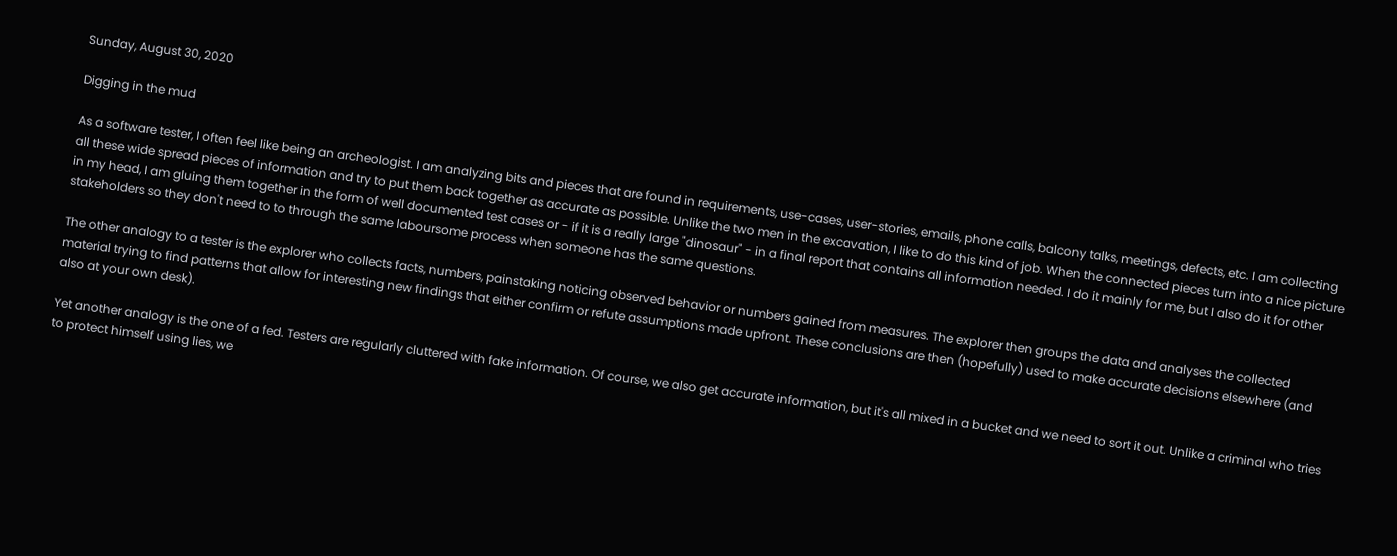Sunday, August 30, 2020

Digging in the mud

As a software tester, I often feel like being an archeologist. I am analyzing bits and pieces that are found in requirements, use-cases, user-stories, emails, phone calls, balcony talks, meetings, defects, etc. I am collecting all these wide spread pieces of information and try to put them back together as accurate as possible. Unlike the two men in the excavation, I like to do this kind of job. When the connected pieces turn into a nice picture in my head, I am gluing them together in the form of well documented test cases or - if it is a really large "dinosaur" - in a final report that contains all information needed. I do it mainly for me, but I also do it for other stakeholders so they don't need to to through the same laboursome process when someone has the same questions.

The other analogy to a tester is the explorer who collects facts, numbers, painstaking noticing observed behavior or numbers gained from measures. The explorer then groups the data and analyses the collected material trying to find patterns that allow for interesting new findings that either confirm or refute assumptions made upfront. These conclusions are then (hopefully) used to make accurate decisions elsewhere (and also at your own desk).

Yet another analogy is the one of a fed. Testers are regularly cluttered with fake information. Of course, we also get accurate information, but it's all mixed in a bucket and we need to sort it out. Unlike a criminal who tries to protect himself using lies, we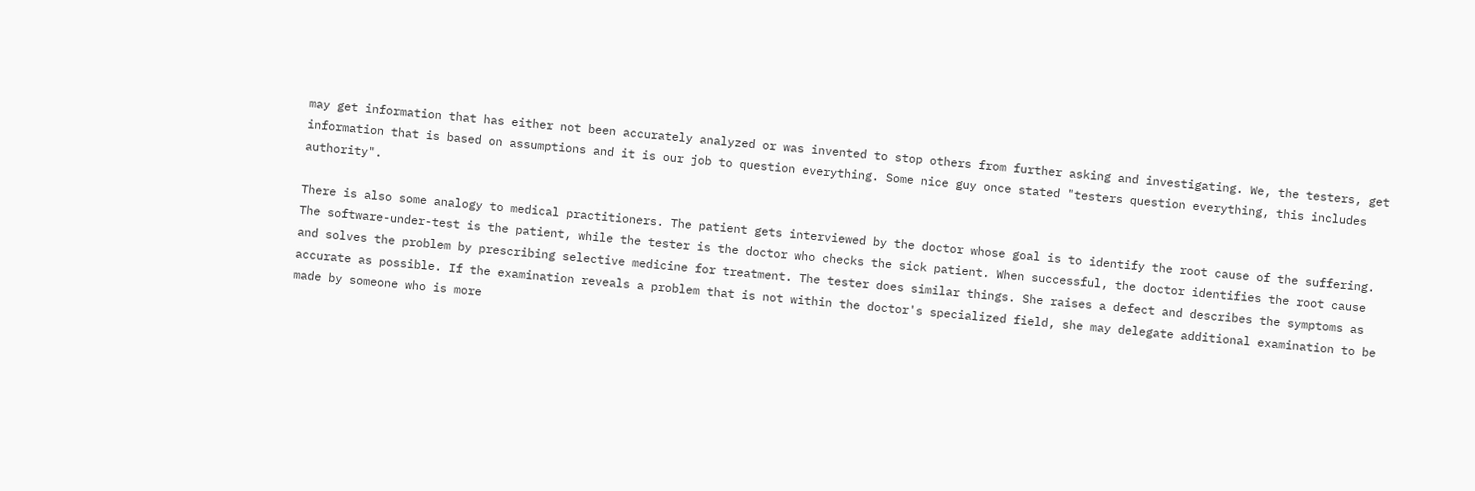may get information that has either not been accurately analyzed or was invented to stop others from further asking and investigating. We, the testers, get information that is based on assumptions and it is our job to question everything. Some nice guy once stated "testers question everything, this includes authority".

There is also some analogy to medical practitioners. The patient gets interviewed by the doctor whose goal is to identify the root cause of the suffering. The software-under-test is the patient, while the tester is the doctor who checks the sick patient. When successful, the doctor identifies the root cause and solves the problem by prescribing selective medicine for treatment. The tester does similar things. She raises a defect and describes the symptoms as accurate as possible. If the examination reveals a problem that is not within the doctor's specialized field, she may delegate additional examination to be made by someone who is more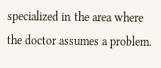specialized in the area where the doctor assumes a problem.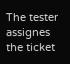The tester assignes the ticket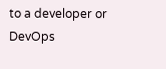to a developer or DevOps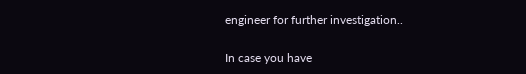engineer for further investigation..

In case you have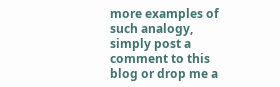more examples of such analogy, simply post a comment to this blog or drop me a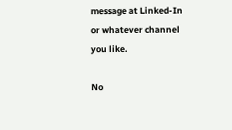message at Linked-In or whatever channel you like.

No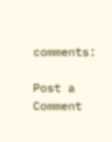comments:

Post a Comment